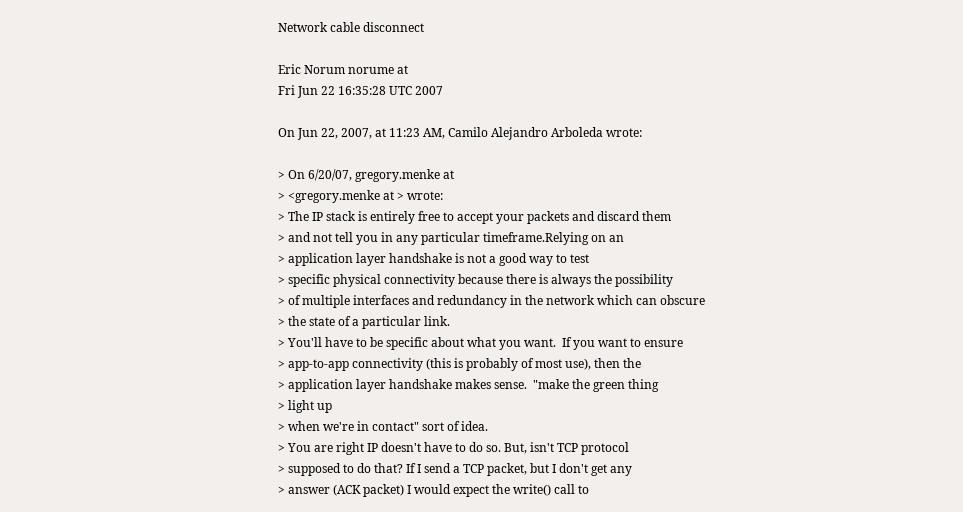Network cable disconnect

Eric Norum norume at
Fri Jun 22 16:35:28 UTC 2007

On Jun 22, 2007, at 11:23 AM, Camilo Alejandro Arboleda wrote:

> On 6/20/07, gregory.menke at
> <gregory.menke at > wrote:
> The IP stack is entirely free to accept your packets and discard them
> and not tell you in any particular timeframe.Relying on an
> application layer handshake is not a good way to test
> specific physical connectivity because there is always the possibility
> of multiple interfaces and redundancy in the network which can obscure
> the state of a particular link.
> You'll have to be specific about what you want.  If you want to ensure
> app-to-app connectivity (this is probably of most use), then the
> application layer handshake makes sense.  "make the green thing
> light up
> when we're in contact" sort of idea.
> You are right IP doesn't have to do so. But, isn't TCP protocol
> supposed to do that? If I send a TCP packet, but I don't get any
> answer (ACK packet) I would expect the write() call to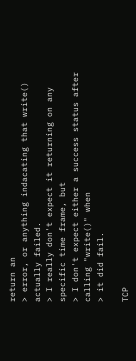return an
> error, or anything indacating that write() actually failed.
> I really don't expect it returning on any specific time frame, but
> I don't expect either a success status after calling "write()" when
> it did fail.

TCP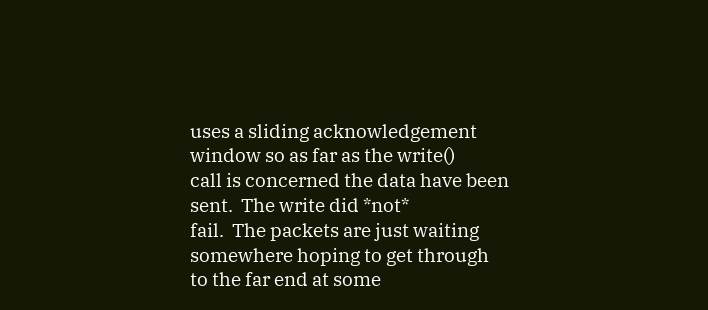uses a sliding acknowledgement window so as far as the write()
call is concerned the data have been sent.  The write did *not*
fail.  The packets are just waiting somewhere hoping to get through
to the far end at some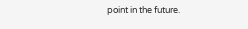point in the future.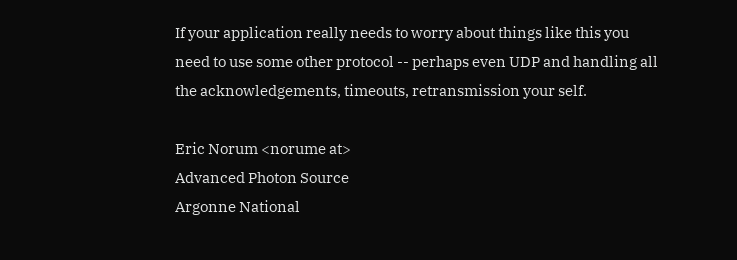If your application really needs to worry about things like this you
need to use some other protocol -- perhaps even UDP and handling all
the acknowledgements, timeouts, retransmission your self.

Eric Norum <norume at>
Advanced Photon Source
Argonne National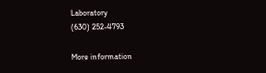Laboratory
(630) 252-4793

More information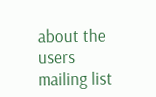about the users mailing list